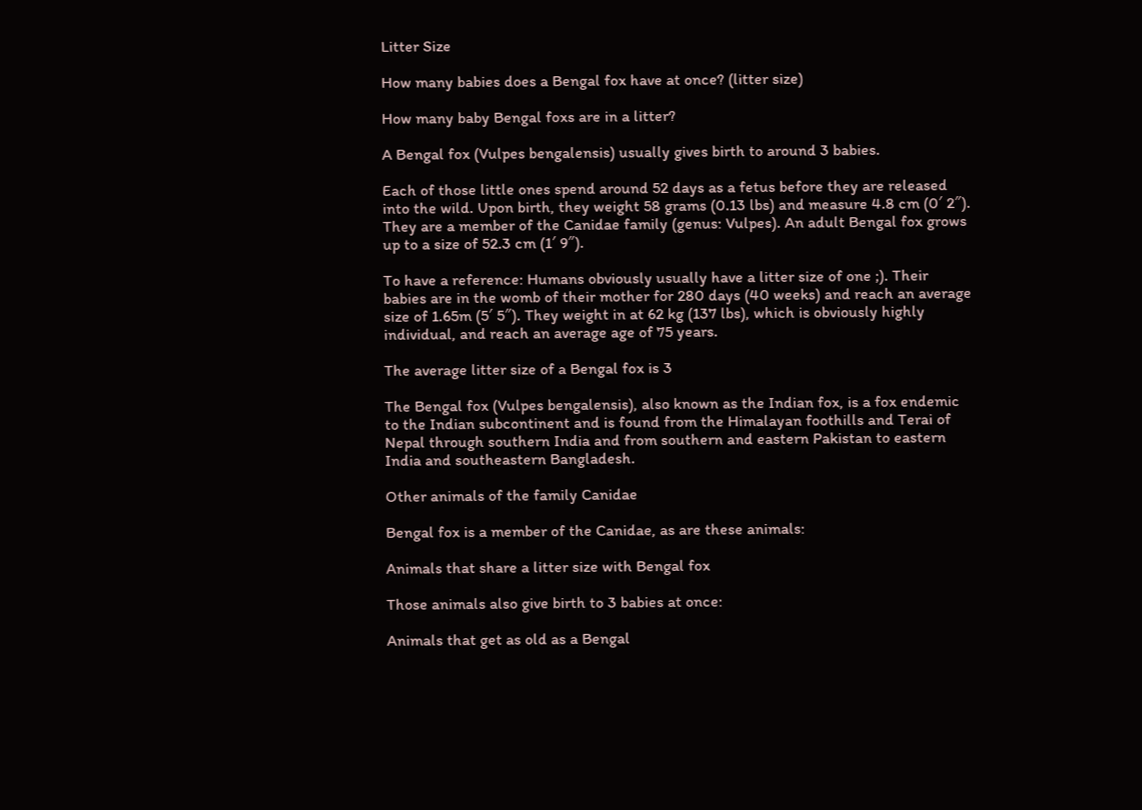Litter Size

How many babies does a Bengal fox have at once? (litter size)

How many baby Bengal foxs are in a litter?

A Bengal fox (Vulpes bengalensis) usually gives birth to around 3 babies.

Each of those little ones spend around 52 days as a fetus before they are released into the wild. Upon birth, they weight 58 grams (0.13 lbs) and measure 4.8 cm (0′ 2″). They are a member of the Canidae family (genus: Vulpes). An adult Bengal fox grows up to a size of 52.3 cm (1′ 9″).

To have a reference: Humans obviously usually have a litter size of one ;). Their babies are in the womb of their mother for 280 days (40 weeks) and reach an average size of 1.65m (5′ 5″). They weight in at 62 kg (137 lbs), which is obviously highly individual, and reach an average age of 75 years.

The average litter size of a Bengal fox is 3

The Bengal fox (Vulpes bengalensis), also known as the Indian fox, is a fox endemic to the Indian subcontinent and is found from the Himalayan foothills and Terai of Nepal through southern India and from southern and eastern Pakistan to eastern India and southeastern Bangladesh.

Other animals of the family Canidae

Bengal fox is a member of the Canidae, as are these animals:

Animals that share a litter size with Bengal fox

Those animals also give birth to 3 babies at once:

Animals that get as old as a Bengal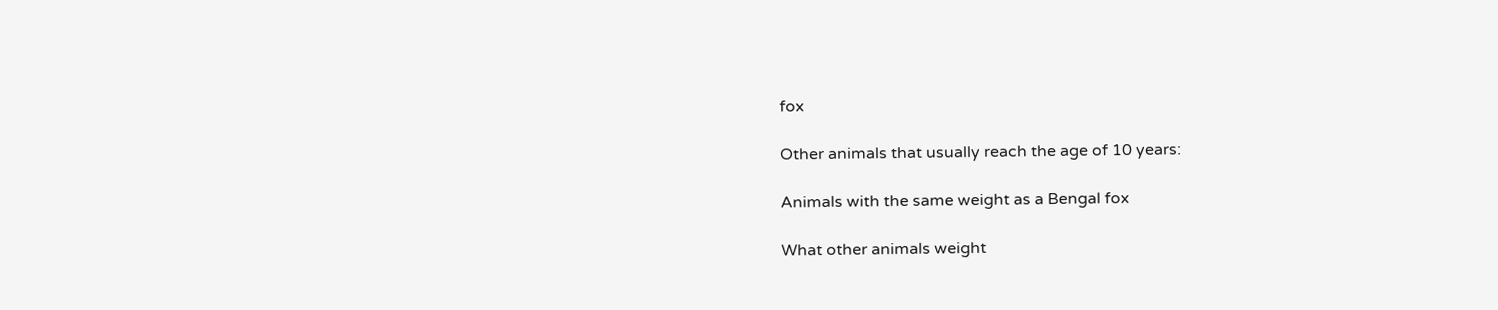fox

Other animals that usually reach the age of 10 years:

Animals with the same weight as a Bengal fox

What other animals weight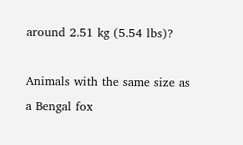around 2.51 kg (5.54 lbs)?

Animals with the same size as a Bengal fox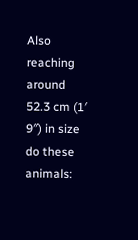Also reaching around 52.3 cm (1′ 9″) in size do these animals: